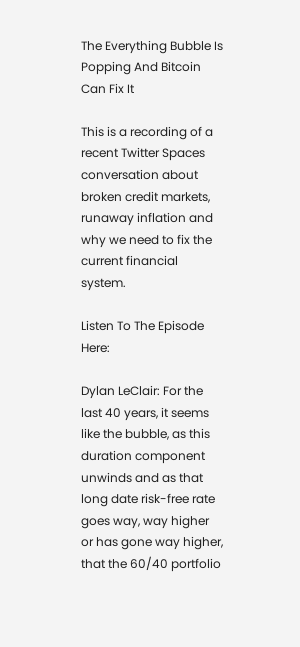The Everything Bubble Is Popping And Bitcoin Can Fix It

This is a recording of a recent Twitter Spaces conversation about broken credit markets, runaway inflation and why we need to fix the current financial system.

Listen To The Episode Here:

Dylan LeClair: For the last 40 years, it seems like the bubble, as this duration component unwinds and as that long date risk-free rate goes way, way higher or has gone way higher, that the 60/40 portfolio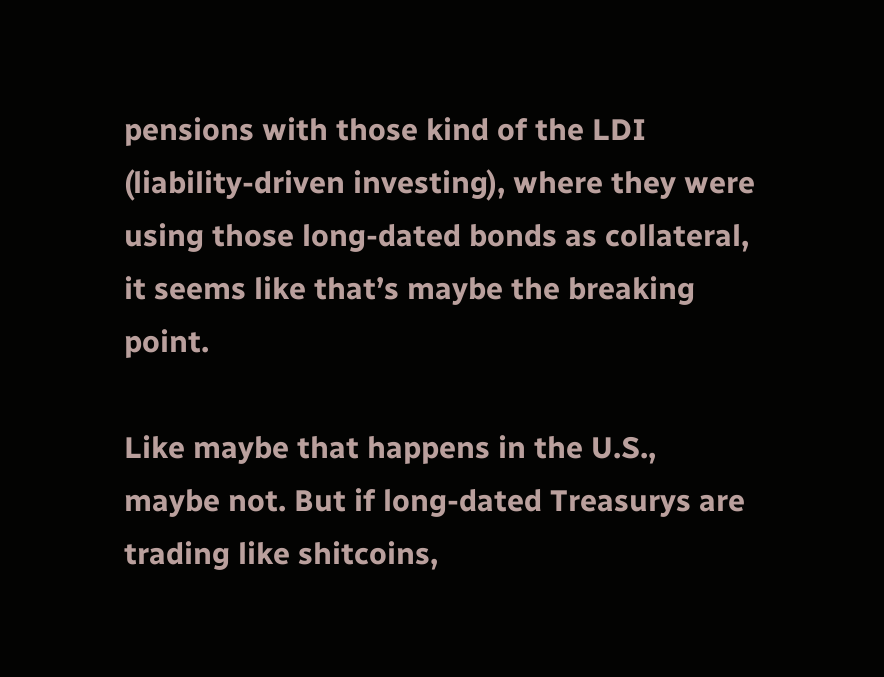pensions with those kind of the LDI (liability-driven investing), where they were using those long-dated bonds as collateral, it seems like that’s maybe the breaking point.

Like maybe that happens in the U.S., maybe not. But if long-dated Treasurys are trading like shitcoins,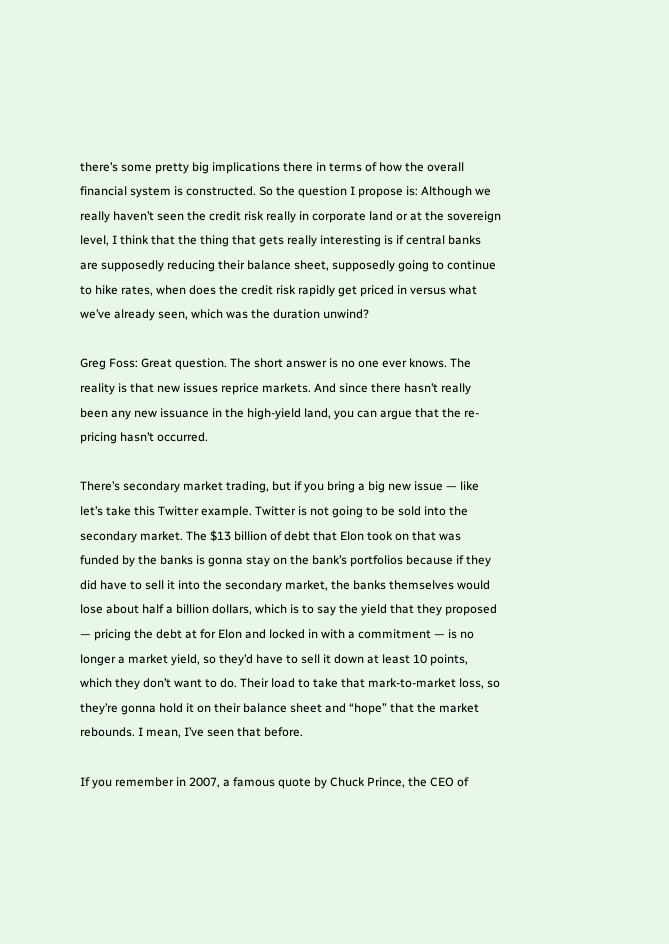there’s some pretty big implications there in terms of how the overall financial system is constructed. So the question I propose is: Although we really haven’t seen the credit risk really in corporate land or at the sovereign level, I think that the thing that gets really interesting is if central banks are supposedly reducing their balance sheet, supposedly going to continue to hike rates, when does the credit risk rapidly get priced in versus what we’ve already seen, which was the duration unwind?

Greg Foss: Great question. The short answer is no one ever knows. The reality is that new issues reprice markets. And since there hasn’t really been any new issuance in the high-yield land, you can argue that the re-pricing hasn’t occurred.

There’s secondary market trading, but if you bring a big new issue — like let’s take this Twitter example. Twitter is not going to be sold into the secondary market. The $13 billion of debt that Elon took on that was funded by the banks is gonna stay on the bank’s portfolios because if they did have to sell it into the secondary market, the banks themselves would lose about half a billion dollars, which is to say the yield that they proposed — pricing the debt at for Elon and locked in with a commitment — is no longer a market yield, so they’d have to sell it down at least 10 points, which they don’t want to do. Their load to take that mark-to-market loss, so they’re gonna hold it on their balance sheet and “hope” that the market rebounds. I mean, I’ve seen that before.

If you remember in 2007, a famous quote by Chuck Prince, the CEO of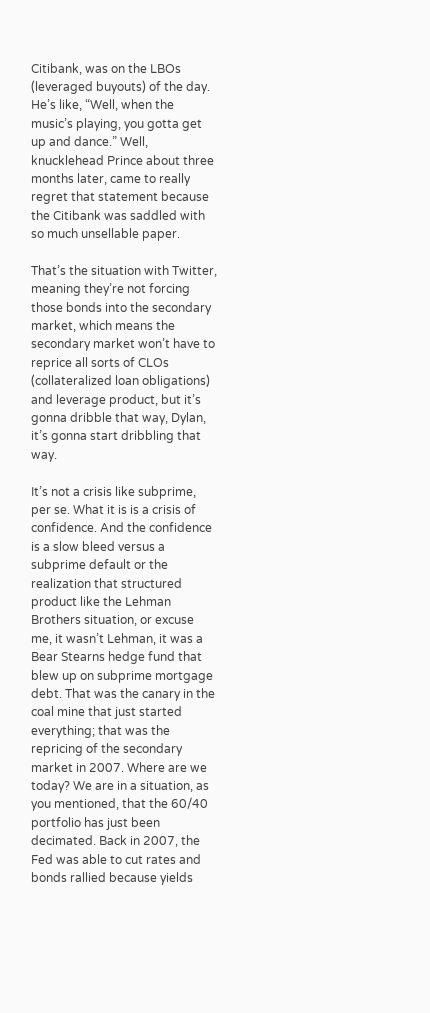Citibank, was on the LBOs (leveraged buyouts) of the day. He’s like, “Well, when the music’s playing, you gotta get up and dance.” Well, knucklehead Prince about three months later, came to really regret that statement because the Citibank was saddled with so much unsellable paper.

That’s the situation with Twitter, meaning they’re not forcing those bonds into the secondary market, which means the secondary market won’t have to reprice all sorts of CLOs (collateralized loan obligations) and leverage product, but it’s gonna dribble that way, Dylan, it’s gonna start dribbling that way.

It’s not a crisis like subprime, per se. What it is is a crisis of confidence. And the confidence is a slow bleed versus a subprime default or the realization that structured product like the Lehman Brothers situation, or excuse me, it wasn’t Lehman, it was a Bear Stearns hedge fund that blew up on subprime mortgage debt. That was the canary in the coal mine that just started everything; that was the repricing of the secondary market in 2007. Where are we today? We are in a situation, as you mentioned, that the 60/40 portfolio has just been decimated. Back in 2007, the Fed was able to cut rates and bonds rallied because yields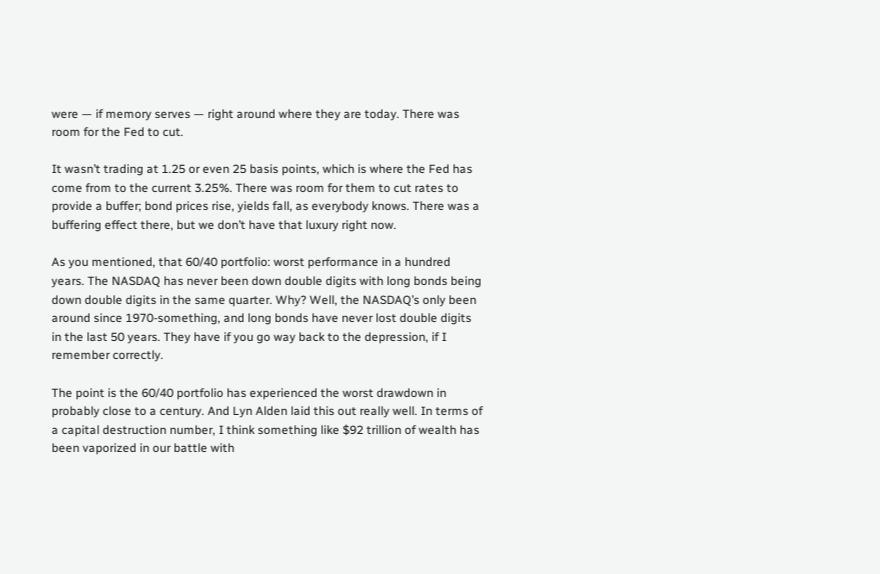were — if memory serves — right around where they are today. There was room for the Fed to cut.

It wasn’t trading at 1.25 or even 25 basis points, which is where the Fed has come from to the current 3.25%. There was room for them to cut rates to provide a buffer; bond prices rise, yields fall, as everybody knows. There was a buffering effect there, but we don’t have that luxury right now.

As you mentioned, that 60/40 portfolio: worst performance in a hundred years. The NASDAQ has never been down double digits with long bonds being down double digits in the same quarter. Why? Well, the NASDAQ’s only been around since 1970-something, and long bonds have never lost double digits in the last 50 years. They have if you go way back to the depression, if I remember correctly.

The point is the 60/40 portfolio has experienced the worst drawdown in probably close to a century. And Lyn Alden laid this out really well. In terms of a capital destruction number, I think something like $92 trillion of wealth has been vaporized in our battle with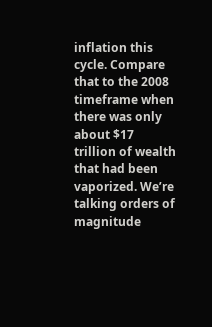inflation this cycle. Compare that to the 2008 timeframe when there was only about $17 trillion of wealth that had been vaporized. We’re talking orders of magnitude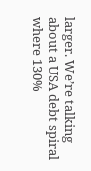larger. We’re talking about a USA debt spiral where 130%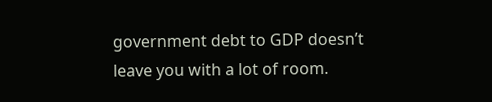government debt to GDP doesn’t leave you with a lot of room.